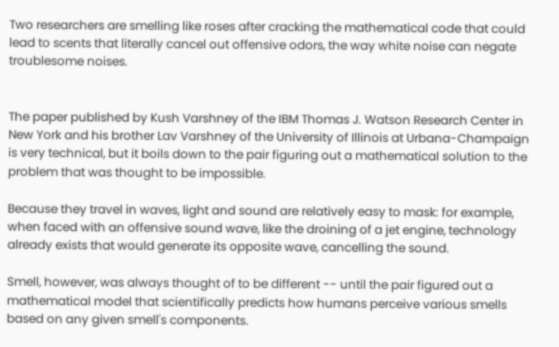Two researchers are smelling like roses after cracking the mathematical code that could lead to scents that literally cancel out offensive odors, the way white noise can negate troublesome noises.


The paper published by Kush Varshney of the IBM Thomas J. Watson Research Center in New York and his brother Lav Varshney of the University of Illinois at Urbana-Champaign is very technical, but it boils down to the pair figuring out a mathematical solution to the problem that was thought to be impossible.

Because they travel in waves, light and sound are relatively easy to mask: for example, when faced with an offensive sound wave, like the droining of a jet engine, technology already exists that would generate its opposite wave, cancelling the sound.

Smell, however, was always thought of to be different -- until the pair figured out a mathematical model that scientifically predicts how humans perceive various smells based on any given smell's components.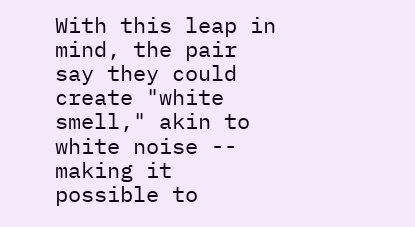With this leap in mind, the pair say they could create "white smell," akin to white noise -- making it possible to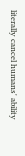literally cancel humans' ability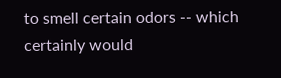to smell certain odors -- which certainly would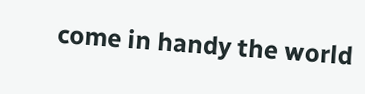come in handy the world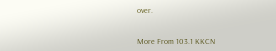over.


More From 103.1 KKCN